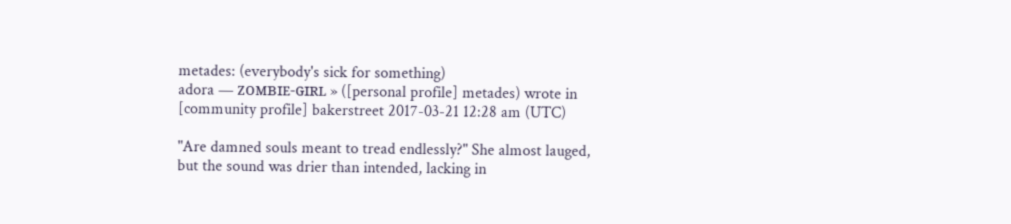metades: (everybody's sick for something)
adora — ᴢᴏᴍʙɪᴇ-ɢɪʀʟ » ([personal profile] metades) wrote in [community profile] bakerstreet 2017-03-21 12:28 am (UTC)

"Are damned souls meant to tread endlessly?" She almost lauged, but the sound was drier than intended, lacking in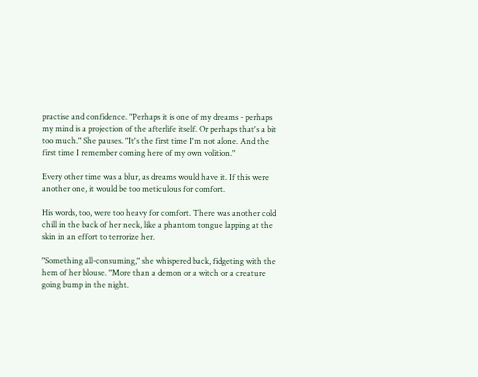practise and confidence. "Perhaps it is one of my dreams - perhaps my mind is a projection of the afterlife itself. Or perhaps that's a bit too much." She pauses. "It's the first time I'm not alone. And the first time I remember coming here of my own volition."

Every other time was a blur, as dreams would have it. If this were another one, it would be too meticulous for comfort.

His words, too, were too heavy for comfort. There was another cold chill in the back of her neck, like a phantom tongue lapping at the skin in an effort to terrorize her.

"Something all-consuming," she whispered back, fidgeting with the hem of her blouse. "More than a demon or a witch or a creature going bump in the night.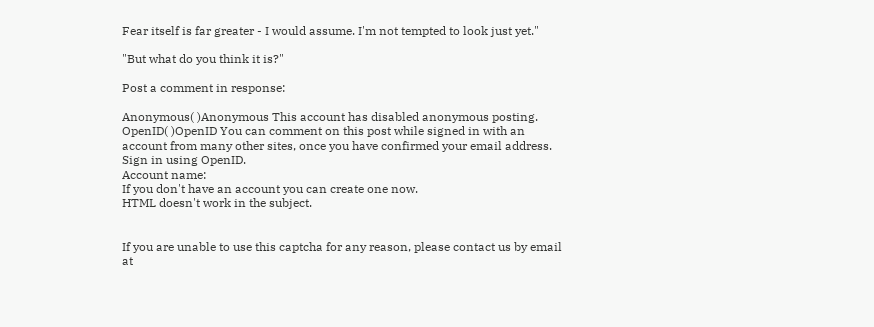Fear itself is far greater - I would assume. I'm not tempted to look just yet."

"But what do you think it is?"

Post a comment in response:

Anonymous( )Anonymous This account has disabled anonymous posting.
OpenID( )OpenID You can comment on this post while signed in with an account from many other sites, once you have confirmed your email address. Sign in using OpenID.
Account name:
If you don't have an account you can create one now.
HTML doesn't work in the subject.


If you are unable to use this captcha for any reason, please contact us by email at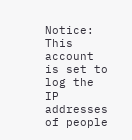Notice: This account is set to log the IP addresses of people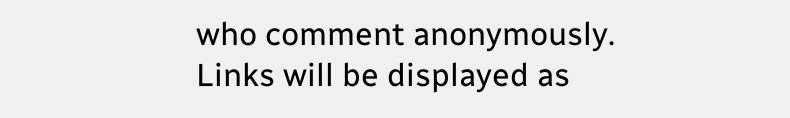who comment anonymously.
Links will be displayed as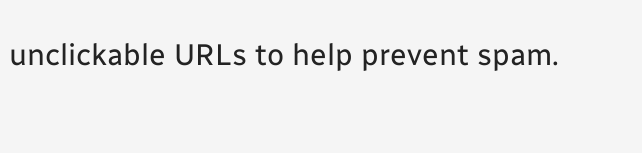unclickable URLs to help prevent spam.